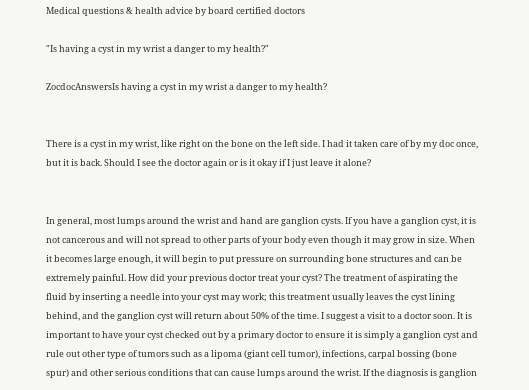Medical questions & health advice by board certified doctors

"Is having a cyst in my wrist a danger to my health?"

ZocdocAnswersIs having a cyst in my wrist a danger to my health?


There is a cyst in my wrist, like right on the bone on the left side. I had it taken care of by my doc once, but it is back. Should I see the doctor again or is it okay if I just leave it alone?


In general, most lumps around the wrist and hand are ganglion cysts. If you have a ganglion cyst, it is not cancerous and will not spread to other parts of your body even though it may grow in size. When it becomes large enough, it will begin to put pressure on surrounding bone structures and can be extremely painful. How did your previous doctor treat your cyst? The treatment of aspirating the fluid by inserting a needle into your cyst may work; this treatment usually leaves the cyst lining behind, and the ganglion cyst will return about 50% of the time. I suggest a visit to a doctor soon. It is important to have your cyst checked out by a primary doctor to ensure it is simply a ganglion cyst and rule out other type of tumors such as a lipoma (giant cell tumor), infections, carpal bossing (bone spur) and other serious conditions that can cause lumps around the wrist. If the diagnosis is ganglion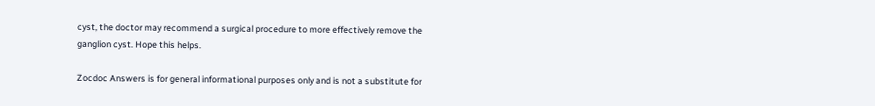cyst, the doctor may recommend a surgical procedure to more effectively remove the ganglion cyst. Hope this helps.

Zocdoc Answers is for general informational purposes only and is not a substitute for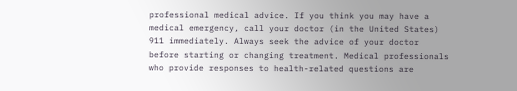professional medical advice. If you think you may have a medical emergency, call your doctor (in the United States) 911 immediately. Always seek the advice of your doctor before starting or changing treatment. Medical professionals who provide responses to health-related questions are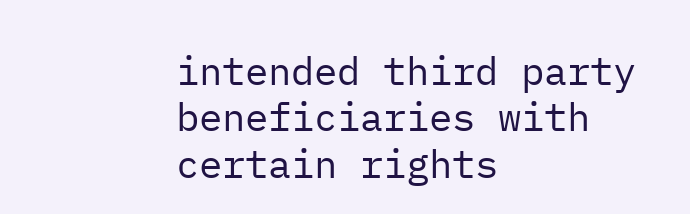intended third party beneficiaries with certain rights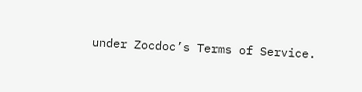under Zocdoc’s Terms of Service.